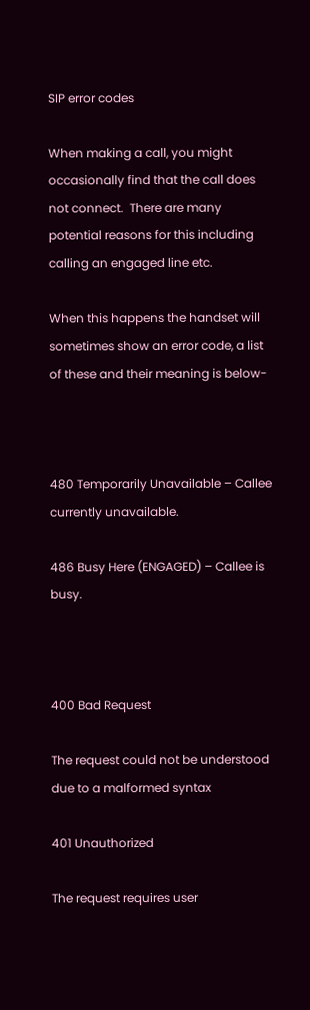SIP error codes

When making a call, you might occasionally find that the call does not connect.  There are many potential reasons for this including calling an engaged line etc.

When this happens the handset will sometimes show an error code, a list of these and their meaning is below-



480 Temporarily Unavailable – Callee currently unavailable.

486 Busy Here (ENGAGED) – Callee is busy.



400 Bad Request

The request could not be understood due to a malformed syntax

401 Unauthorized

The request requires user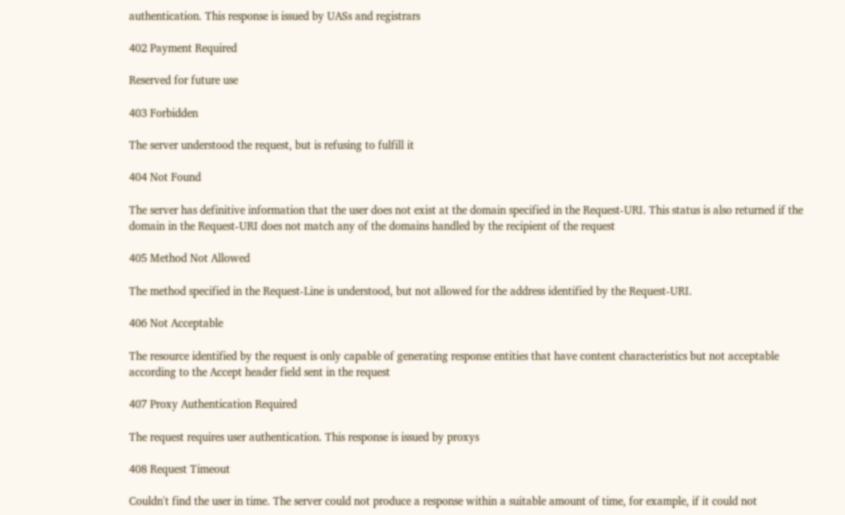authentication. This response is issued by UASs and registrars

402 Payment Required

Reserved for future use

403 Forbidden

The server understood the request, but is refusing to fulfill it

404 Not Found

The server has definitive information that the user does not exist at the domain specified in the Request-URI. This status is also returned if the domain in the Request-URI does not match any of the domains handled by the recipient of the request

405 Method Not Allowed

The method specified in the Request-Line is understood, but not allowed for the address identified by the Request-URI.

406 Not Acceptable

The resource identified by the request is only capable of generating response entities that have content characteristics but not acceptable according to the Accept header field sent in the request

407 Proxy Authentication Required

The request requires user authentication. This response is issued by proxys

408 Request Timeout

Couldn't find the user in time. The server could not produce a response within a suitable amount of time, for example, if it could not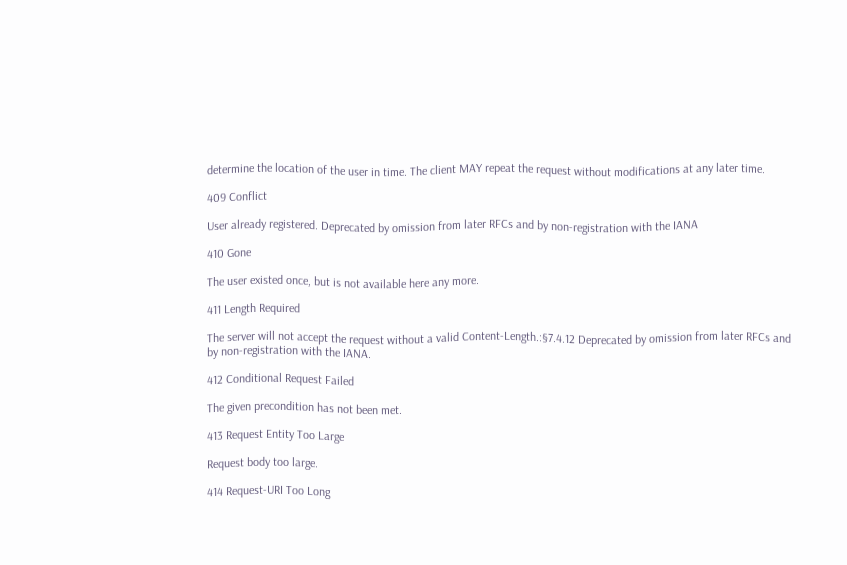determine the location of the user in time. The client MAY repeat the request without modifications at any later time.

409 Conflict

User already registered. Deprecated by omission from later RFCs and by non-registration with the IANA

410 Gone

The user existed once, but is not available here any more.

411 Length Required

The server will not accept the request without a valid Content-Length.:§7.4.12 Deprecated by omission from later RFCs and by non-registration with the IANA.

412 Conditional Request Failed

The given precondition has not been met.

413 Request Entity Too Large

Request body too large.

414 Request-URI Too Long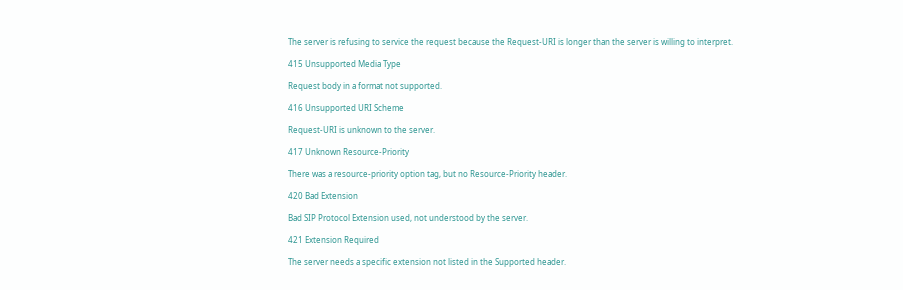The server is refusing to service the request because the Request-URI is longer than the server is willing to interpret.

415 Unsupported Media Type

Request body in a format not supported.

416 Unsupported URI Scheme

Request-URI is unknown to the server.

417 Unknown Resource-Priority

There was a resource-priority option tag, but no Resource-Priority header.

420 Bad Extension

Bad SIP Protocol Extension used, not understood by the server.

421 Extension Required

The server needs a specific extension not listed in the Supported header.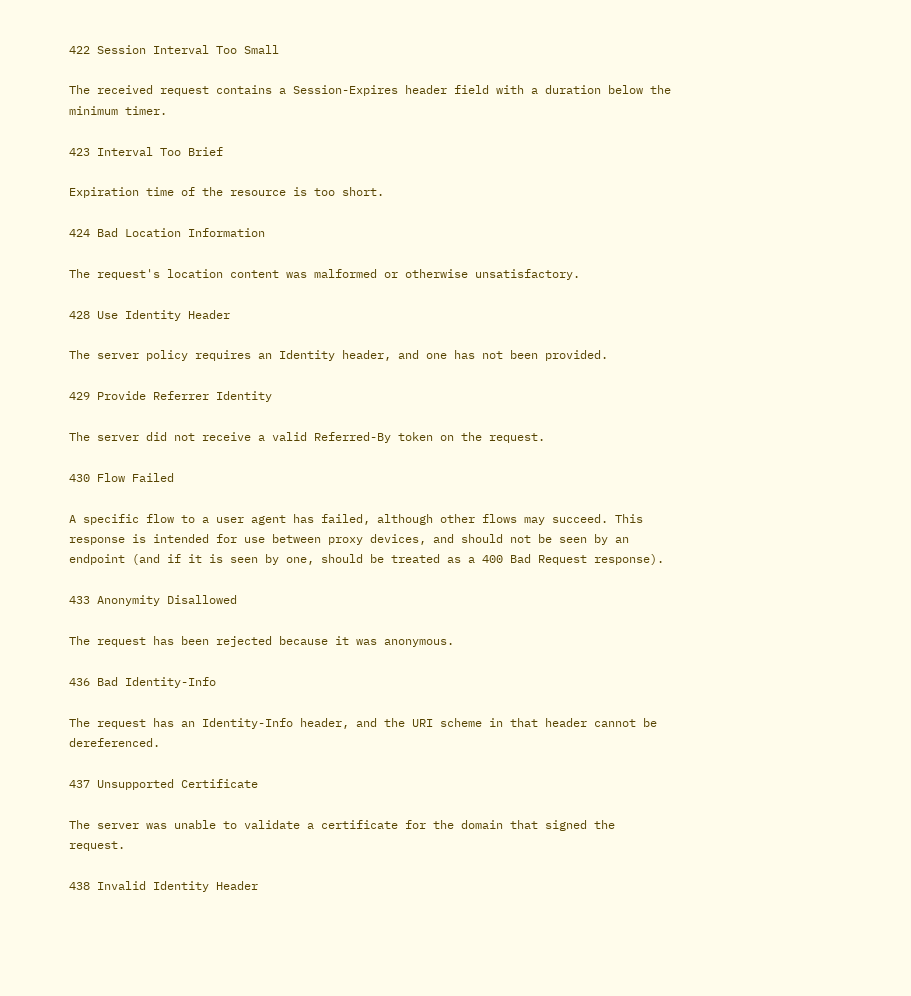422 Session Interval Too Small

The received request contains a Session-Expires header field with a duration below the minimum timer.

423 Interval Too Brief

Expiration time of the resource is too short.

424 Bad Location Information

The request's location content was malformed or otherwise unsatisfactory.

428 Use Identity Header

The server policy requires an Identity header, and one has not been provided.

429 Provide Referrer Identity

The server did not receive a valid Referred-By token on the request.

430 Flow Failed

A specific flow to a user agent has failed, although other flows may succeed. This response is intended for use between proxy devices, and should not be seen by an endpoint (and if it is seen by one, should be treated as a 400 Bad Request response).

433 Anonymity Disallowed

The request has been rejected because it was anonymous.

436 Bad Identity-Info

The request has an Identity-Info header, and the URI scheme in that header cannot be dereferenced.

437 Unsupported Certificate

The server was unable to validate a certificate for the domain that signed the request.

438 Invalid Identity Header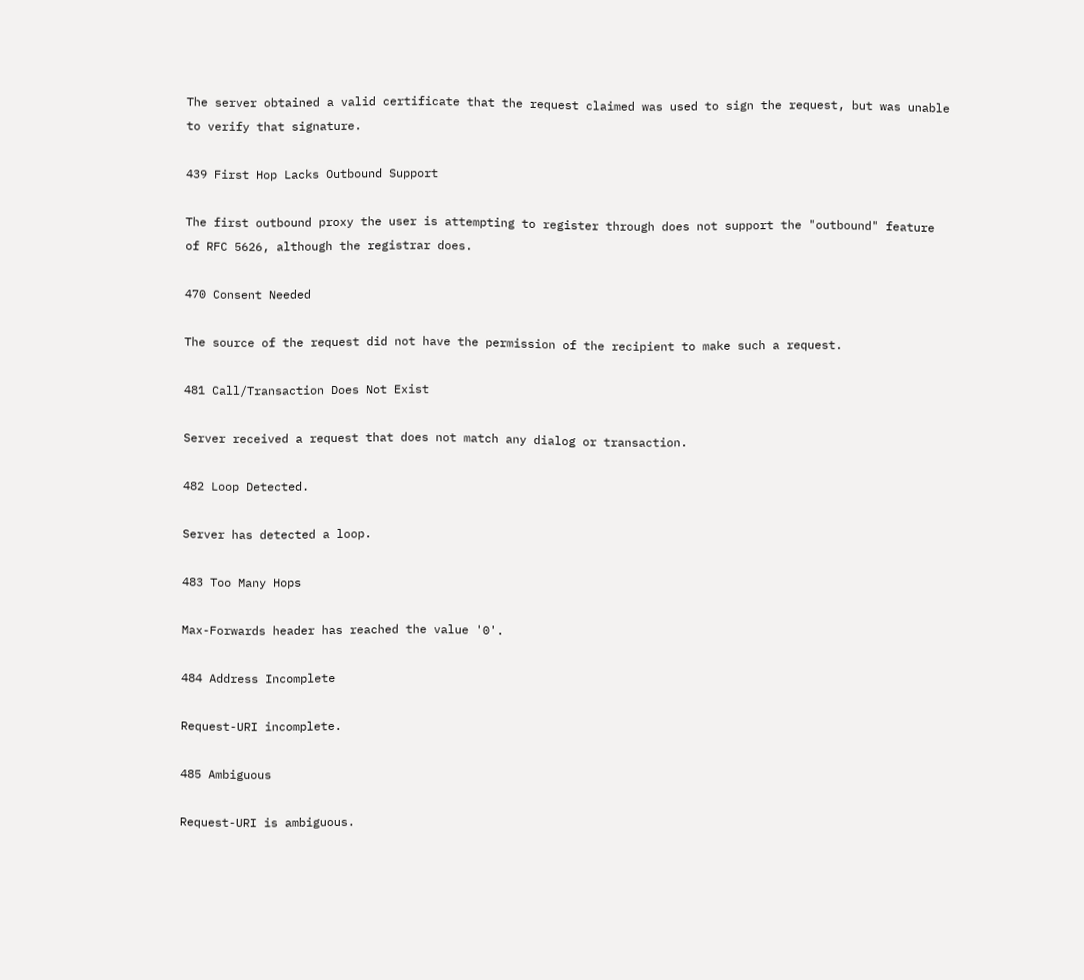The server obtained a valid certificate that the request claimed was used to sign the request, but was unable to verify that signature.

439 First Hop Lacks Outbound Support

The first outbound proxy the user is attempting to register through does not support the "outbound" feature of RFC 5626, although the registrar does.

470 Consent Needed

The source of the request did not have the permission of the recipient to make such a request.

481 Call/Transaction Does Not Exist

Server received a request that does not match any dialog or transaction.

482 Loop Detected.

Server has detected a loop.

483 Too Many Hops

Max-Forwards header has reached the value '0'.

484 Address Incomplete

Request-URI incomplete.

485 Ambiguous

Request-URI is ambiguous.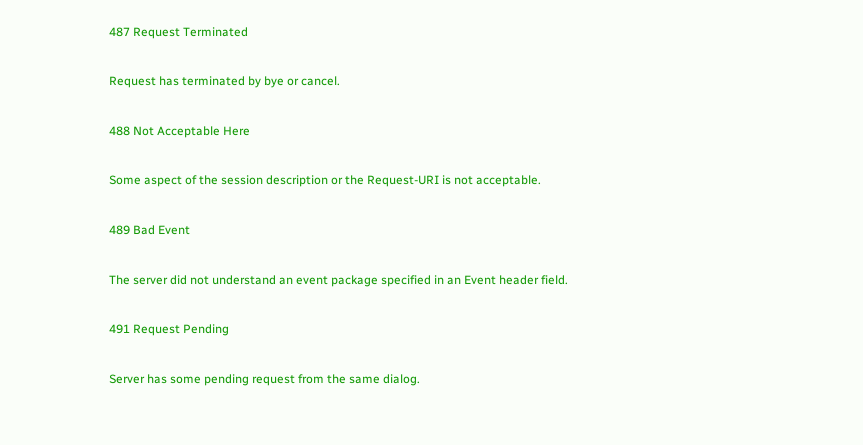487 Request Terminated

Request has terminated by bye or cancel.

488 Not Acceptable Here

Some aspect of the session description or the Request-URI is not acceptable.

489 Bad Event

The server did not understand an event package specified in an Event header field.

491 Request Pending

Server has some pending request from the same dialog.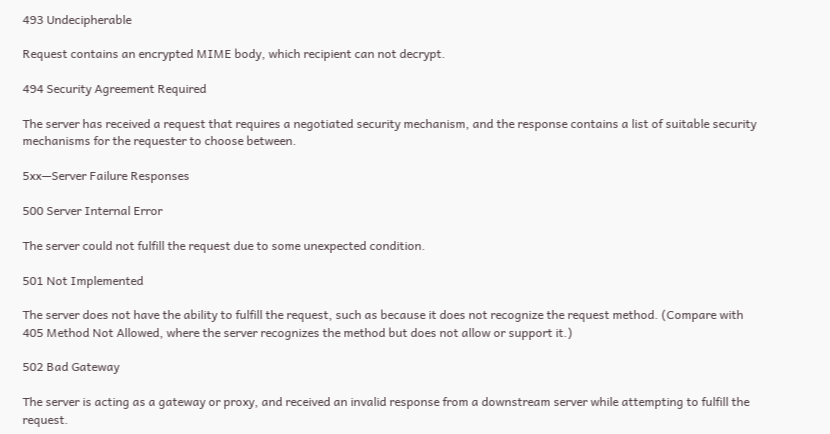493 Undecipherable

Request contains an encrypted MIME body, which recipient can not decrypt.

494 Security Agreement Required

The server has received a request that requires a negotiated security mechanism, and the response contains a list of suitable security mechanisms for the requester to choose between.

5xx—Server Failure Responses

500 Server Internal Error

The server could not fulfill the request due to some unexpected condition.

501 Not Implemented

The server does not have the ability to fulfill the request, such as because it does not recognize the request method. (Compare with 405 Method Not Allowed, where the server recognizes the method but does not allow or support it.)

502 Bad Gateway

The server is acting as a gateway or proxy, and received an invalid response from a downstream server while attempting to fulfill the request.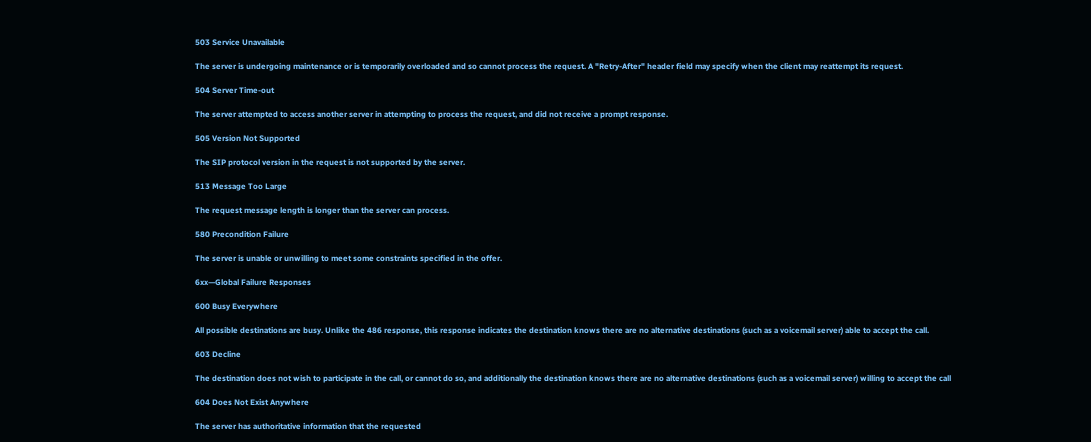503 Service Unavailable

The server is undergoing maintenance or is temporarily overloaded and so cannot process the request. A "Retry-After" header field may specify when the client may reattempt its request.

504 Server Time-out

The server attempted to access another server in attempting to process the request, and did not receive a prompt response.

505 Version Not Supported

The SIP protocol version in the request is not supported by the server.

513 Message Too Large

The request message length is longer than the server can process.

580 Precondition Failure

The server is unable or unwilling to meet some constraints specified in the offer.

6xx—Global Failure Responses

600 Busy Everywhere

All possible destinations are busy. Unlike the 486 response, this response indicates the destination knows there are no alternative destinations (such as a voicemail server) able to accept the call.

603 Decline

The destination does not wish to participate in the call, or cannot do so, and additionally the destination knows there are no alternative destinations (such as a voicemail server) willing to accept the call

604 Does Not Exist Anywhere

The server has authoritative information that the requested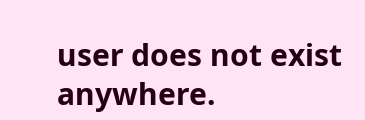user does not exist anywhere.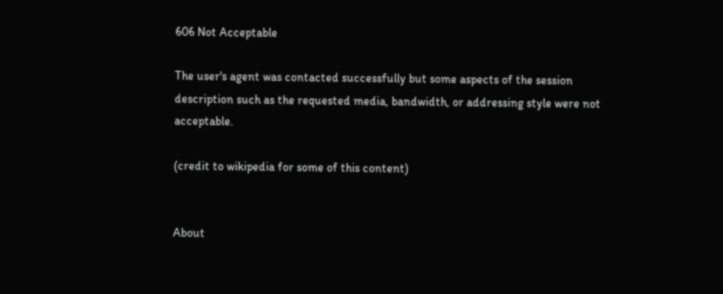606 Not Acceptable

The user's agent was contacted successfully but some aspects of the session description such as the requested media, bandwidth, or addressing style were not acceptable.

(credit to wikipedia for some of this content)


About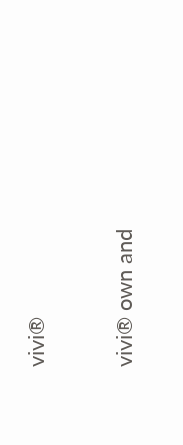vivi®

vivi® own and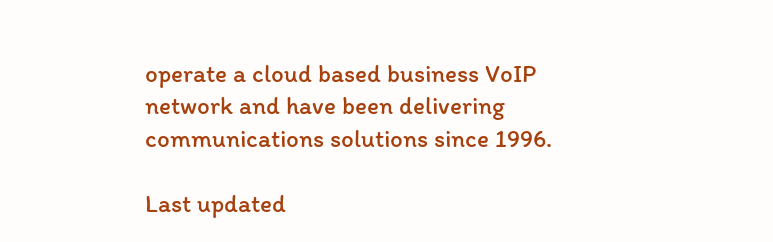operate a cloud based business VoIP network and have been delivering communications solutions since 1996.

Last updated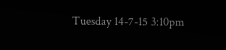Tuesday 14-7-15 3:10pm